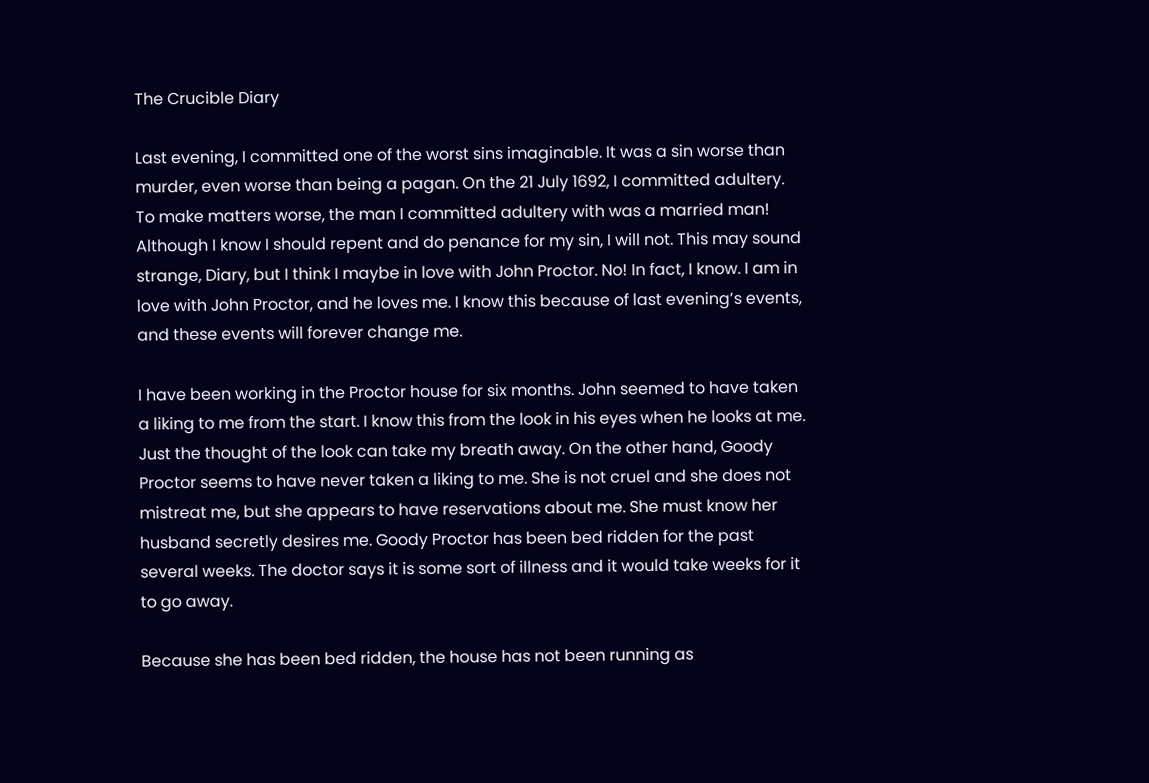The Crucible Diary

Last evening, I committed one of the worst sins imaginable. It was a sin worse than murder, even worse than being a pagan. On the 21 July 1692, I committed adultery. To make matters worse, the man I committed adultery with was a married man! Although I know I should repent and do penance for my sin, I will not. This may sound strange, Diary, but I think I maybe in love with John Proctor. No! In fact, I know. I am in love with John Proctor, and he loves me. I know this because of last evening’s events, and these events will forever change me.

I have been working in the Proctor house for six months. John seemed to have taken a liking to me from the start. I know this from the look in his eyes when he looks at me. Just the thought of the look can take my breath away. On the other hand, Goody Proctor seems to have never taken a liking to me. She is not cruel and she does not mistreat me, but she appears to have reservations about me. She must know her husband secretly desires me. Goody Proctor has been bed ridden for the past several weeks. The doctor says it is some sort of illness and it would take weeks for it to go away.

Because she has been bed ridden, the house has not been running as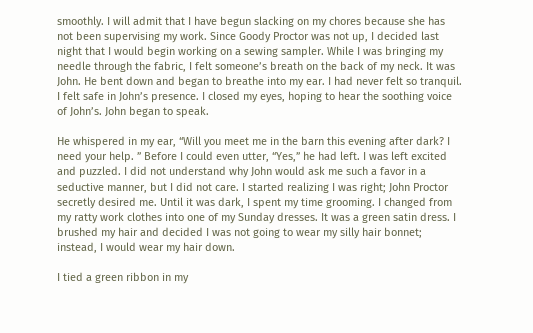smoothly. I will admit that I have begun slacking on my chores because she has not been supervising my work. Since Goody Proctor was not up, I decided last night that I would begin working on a sewing sampler. While I was bringing my needle through the fabric, I felt someone’s breath on the back of my neck. It was John. He bent down and began to breathe into my ear. I had never felt so tranquil. I felt safe in John’s presence. I closed my eyes, hoping to hear the soothing voice of John’s. John began to speak.

He whispered in my ear, “Will you meet me in the barn this evening after dark? I need your help. ” Before I could even utter, “Yes,” he had left. I was left excited and puzzled. I did not understand why John would ask me such a favor in a seductive manner, but I did not care. I started realizing I was right; John Proctor secretly desired me. Until it was dark, I spent my time grooming. I changed from my ratty work clothes into one of my Sunday dresses. It was a green satin dress. I brushed my hair and decided I was not going to wear my silly hair bonnet; instead, I would wear my hair down.

I tied a green ribbon in my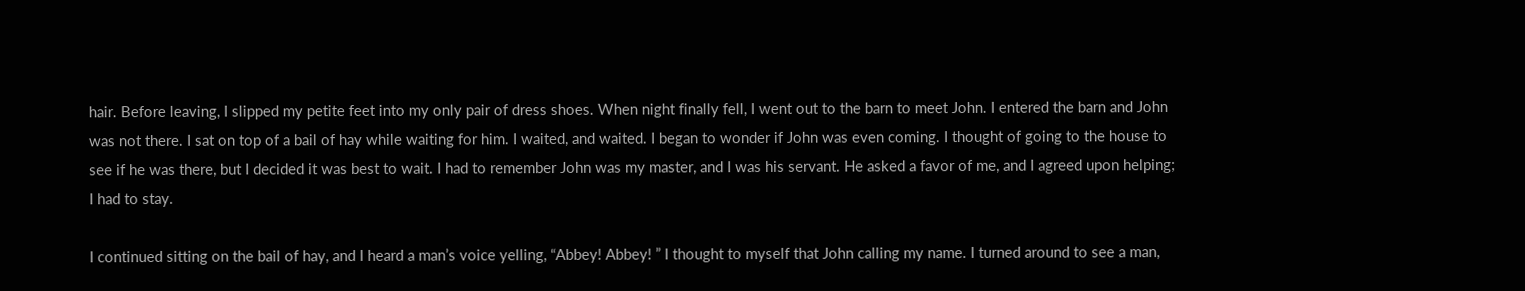hair. Before leaving, I slipped my petite feet into my only pair of dress shoes. When night finally fell, I went out to the barn to meet John. I entered the barn and John was not there. I sat on top of a bail of hay while waiting for him. I waited, and waited. I began to wonder if John was even coming. I thought of going to the house to see if he was there, but I decided it was best to wait. I had to remember John was my master, and I was his servant. He asked a favor of me, and I agreed upon helping; I had to stay.

I continued sitting on the bail of hay, and I heard a man’s voice yelling, “Abbey! Abbey! ” I thought to myself that John calling my name. I turned around to see a man,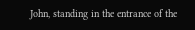John, standing in the entrance of the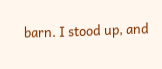barn. I stood up, and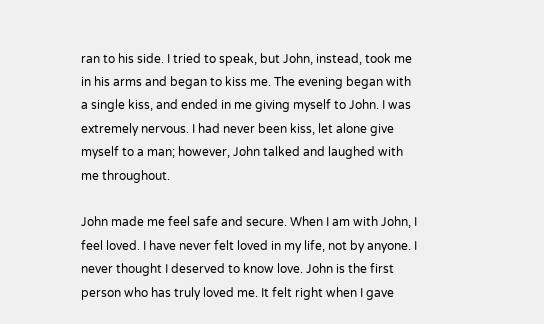ran to his side. I tried to speak, but John, instead, took me in his arms and began to kiss me. The evening began with a single kiss, and ended in me giving myself to John. I was extremely nervous. I had never been kiss, let alone give myself to a man; however, John talked and laughed with me throughout.

John made me feel safe and secure. When I am with John, I feel loved. I have never felt loved in my life, not by anyone. I never thought I deserved to know love. John is the first person who has truly loved me. It felt right when I gave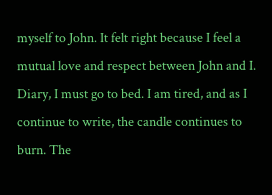myself to John. It felt right because I feel a mutual love and respect between John and I. Diary, I must go to bed. I am tired, and as I continue to write, the candle continues to burn. The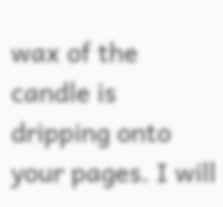wax of the candle is dripping onto your pages. I will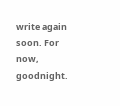write again soon. For now, goodnight.